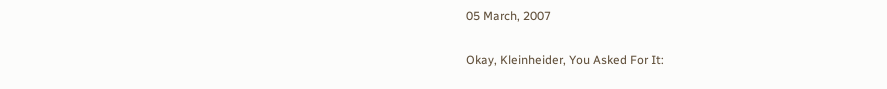05 March, 2007

Okay, Kleinheider, You Asked For It: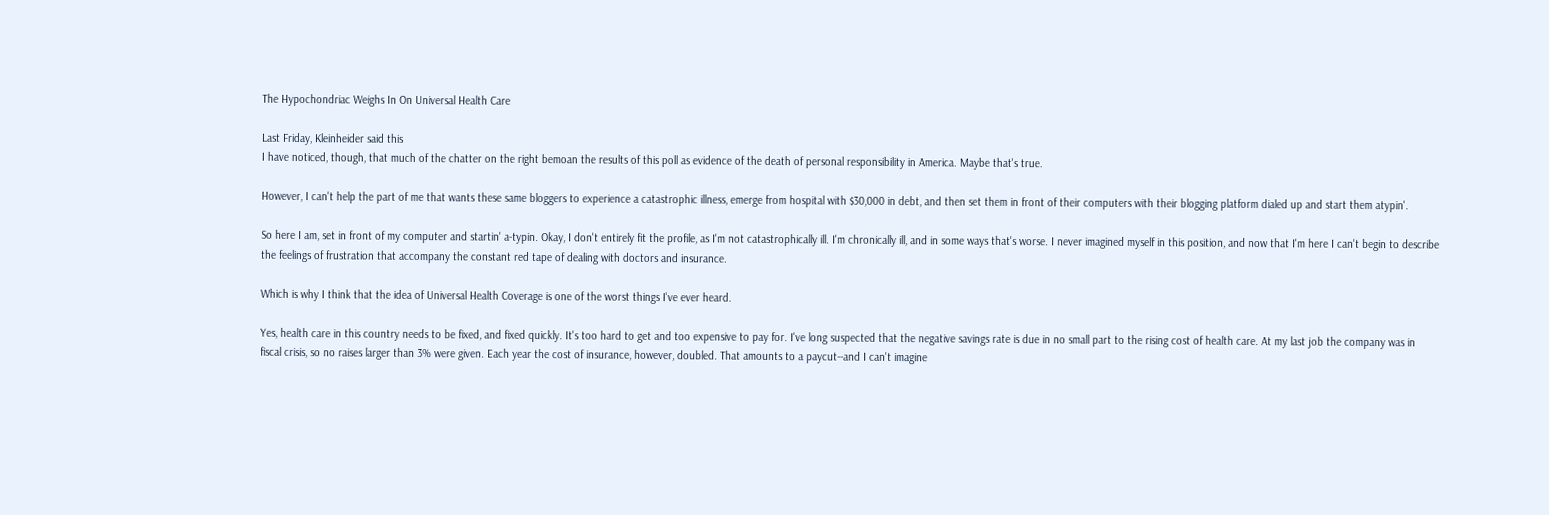The Hypochondriac Weighs In On Universal Health Care

Last Friday, Kleinheider said this
I have noticed, though, that much of the chatter on the right bemoan the results of this poll as evidence of the death of personal responsibility in America. Maybe that's true.

However, I can't help the part of me that wants these same bloggers to experience a catastrophic illness, emerge from hospital with $30,000 in debt, and then set them in front of their computers with their blogging platform dialed up and start them atypin'.

So here I am, set in front of my computer and startin' a-typin. Okay, I don't entirely fit the profile, as I'm not catastrophically ill. I'm chronically ill, and in some ways that's worse. I never imagined myself in this position, and now that I'm here I can't begin to describe the feelings of frustration that accompany the constant red tape of dealing with doctors and insurance.

Which is why I think that the idea of Universal Health Coverage is one of the worst things I've ever heard.

Yes, health care in this country needs to be fixed, and fixed quickly. It's too hard to get and too expensive to pay for. I've long suspected that the negative savings rate is due in no small part to the rising cost of health care. At my last job the company was in fiscal crisis, so no raises larger than 3% were given. Each year the cost of insurance, however, doubled. That amounts to a paycut--and I can't imagine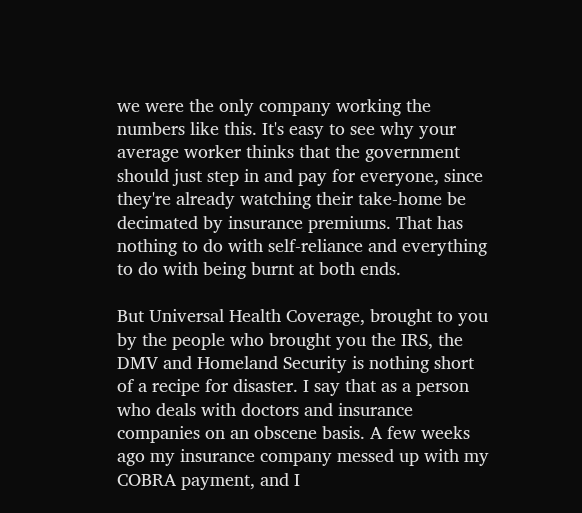we were the only company working the numbers like this. It's easy to see why your average worker thinks that the government should just step in and pay for everyone, since they're already watching their take-home be decimated by insurance premiums. That has nothing to do with self-reliance and everything to do with being burnt at both ends.

But Universal Health Coverage, brought to you by the people who brought you the IRS, the DMV and Homeland Security is nothing short of a recipe for disaster. I say that as a person who deals with doctors and insurance companies on an obscene basis. A few weeks ago my insurance company messed up with my COBRA payment, and I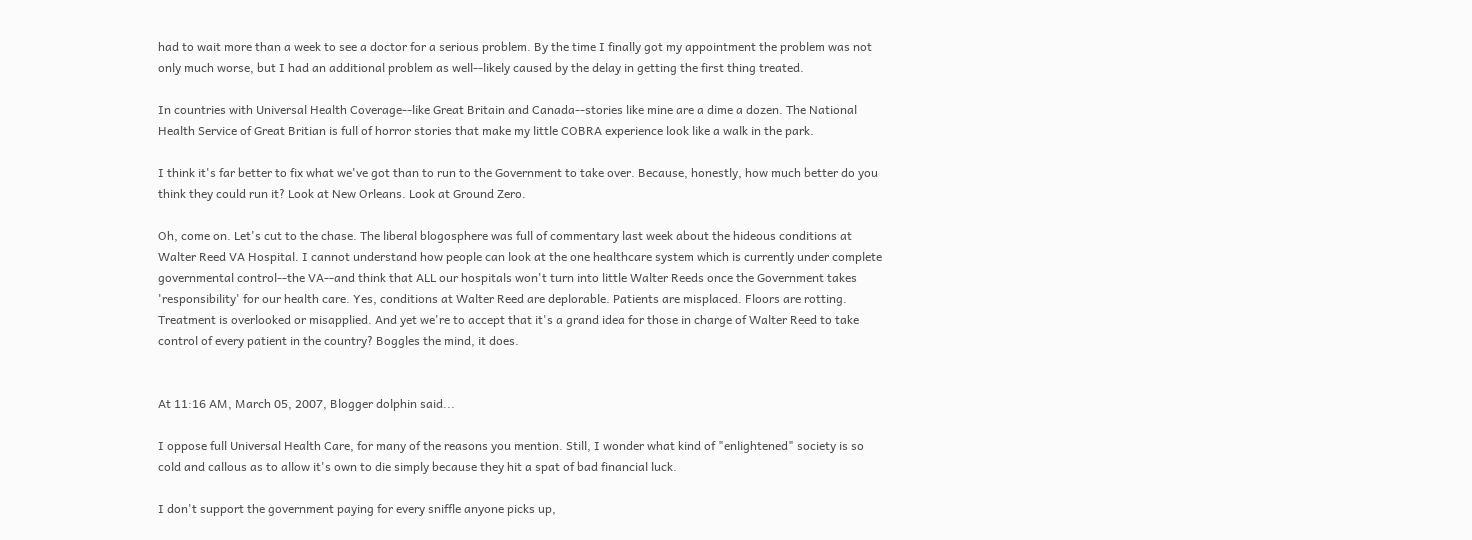had to wait more than a week to see a doctor for a serious problem. By the time I finally got my appointment the problem was not only much worse, but I had an additional problem as well--likely caused by the delay in getting the first thing treated.

In countries with Universal Health Coverage--like Great Britain and Canada--stories like mine are a dime a dozen. The National Health Service of Great Britian is full of horror stories that make my little COBRA experience look like a walk in the park.

I think it's far better to fix what we've got than to run to the Government to take over. Because, honestly, how much better do you think they could run it? Look at New Orleans. Look at Ground Zero.

Oh, come on. Let's cut to the chase. The liberal blogosphere was full of commentary last week about the hideous conditions at Walter Reed VA Hospital. I cannot understand how people can look at the one healthcare system which is currently under complete governmental control--the VA--and think that ALL our hospitals won't turn into little Walter Reeds once the Government takes 'responsibility' for our health care. Yes, conditions at Walter Reed are deplorable. Patients are misplaced. Floors are rotting. Treatment is overlooked or misapplied. And yet we're to accept that it's a grand idea for those in charge of Walter Reed to take control of every patient in the country? Boggles the mind, it does.


At 11:16 AM, March 05, 2007, Blogger dolphin said...

I oppose full Universal Health Care, for many of the reasons you mention. Still, I wonder what kind of "enlightened" society is so cold and callous as to allow it's own to die simply because they hit a spat of bad financial luck.

I don't support the government paying for every sniffle anyone picks up,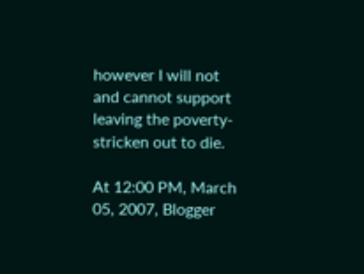however I will not and cannot support leaving the poverty-stricken out to die.

At 12:00 PM, March 05, 2007, Blogger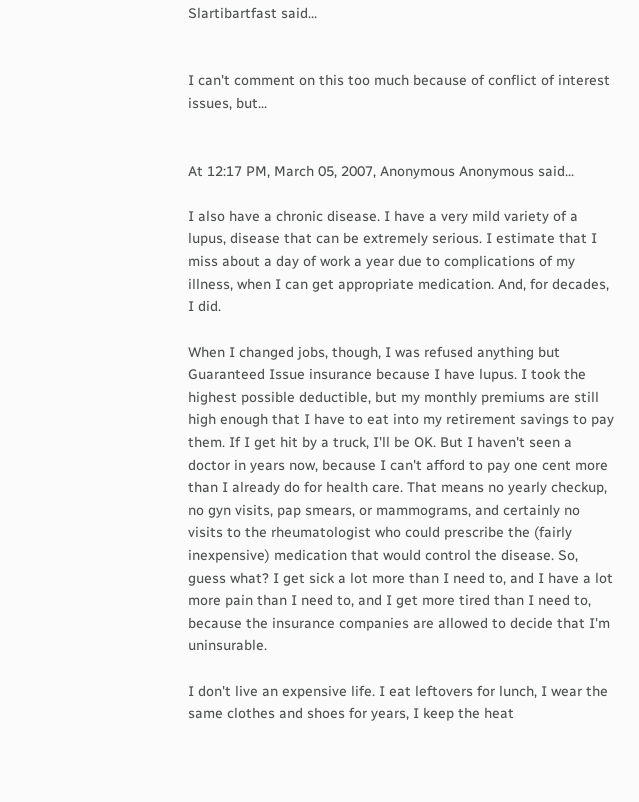Slartibartfast said...


I can't comment on this too much because of conflict of interest issues, but...


At 12:17 PM, March 05, 2007, Anonymous Anonymous said...

I also have a chronic disease. I have a very mild variety of a lupus, disease that can be extremely serious. I estimate that I miss about a day of work a year due to complications of my illness, when I can get appropriate medication. And, for decades, I did.

When I changed jobs, though, I was refused anything but Guaranteed Issue insurance because I have lupus. I took the highest possible deductible, but my monthly premiums are still high enough that I have to eat into my retirement savings to pay them. If I get hit by a truck, I'll be OK. But I haven't seen a doctor in years now, because I can't afford to pay one cent more than I already do for health care. That means no yearly checkup, no gyn visits, pap smears, or mammograms, and certainly no visits to the rheumatologist who could prescribe the (fairly inexpensive) medication that would control the disease. So, guess what? I get sick a lot more than I need to, and I have a lot more pain than I need to, and I get more tired than I need to, because the insurance companies are allowed to decide that I'm uninsurable.

I don't live an expensive life. I eat leftovers for lunch, I wear the same clothes and shoes for years, I keep the heat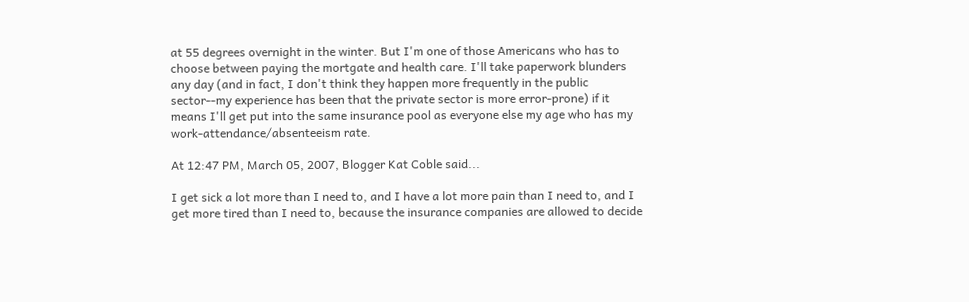at 55 degrees overnight in the winter. But I'm one of those Americans who has to choose between paying the mortgate and health care. I'll take paperwork blunders any day (and in fact, I don't think they happen more frequently in the public sector--my experience has been that the private sector is more error-prone) if it means I'll get put into the same insurance pool as everyone else my age who has my work-attendance/absenteeism rate.

At 12:47 PM, March 05, 2007, Blogger Kat Coble said...

I get sick a lot more than I need to, and I have a lot more pain than I need to, and I get more tired than I need to, because the insurance companies are allowed to decide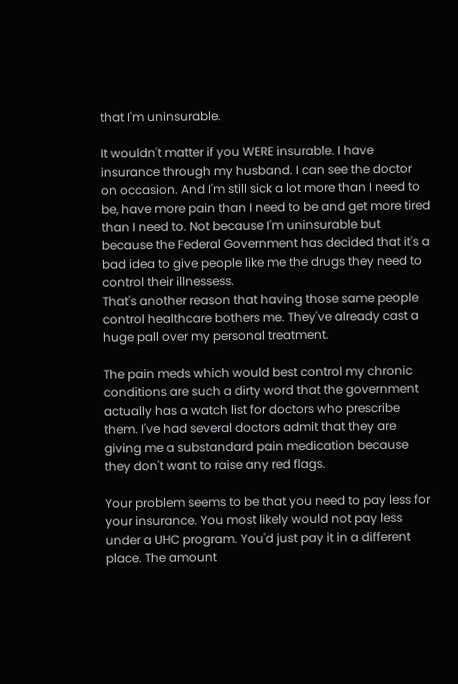that I'm uninsurable.

It wouldn't matter if you WERE insurable. I have insurance through my husband. I can see the doctor on occasion. And I'm still sick a lot more than I need to be, have more pain than I need to be and get more tired than I need to. Not because I'm uninsurable but because the Federal Government has decided that it's a bad idea to give people like me the drugs they need to control their illnessess.
That's another reason that having those same people control healthcare bothers me. They've already cast a huge pall over my personal treatment.

The pain meds which would best control my chronic conditions are such a dirty word that the government actually has a watch list for doctors who prescribe them. I've had several doctors admit that they are giving me a substandard pain medication because they don't want to raise any red flags.

Your problem seems to be that you need to pay less for your insurance. You most likely would not pay less under a UHC program. You'd just pay it in a different place. The amount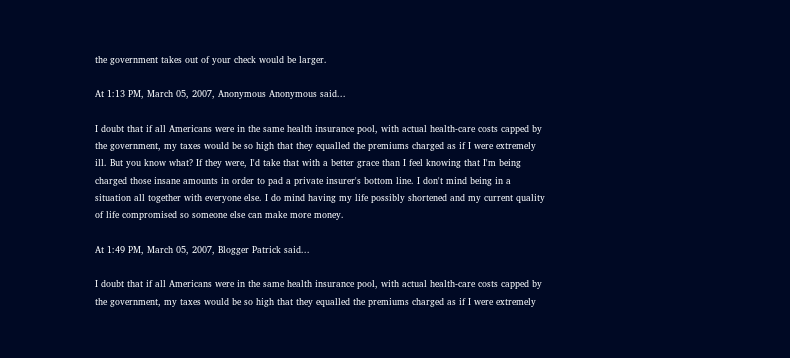the government takes out of your check would be larger.

At 1:13 PM, March 05, 2007, Anonymous Anonymous said...

I doubt that if all Americans were in the same health insurance pool, with actual health-care costs capped by the government, my taxes would be so high that they equalled the premiums charged as if I were extremely ill. But you know what? If they were, I'd take that with a better grace than I feel knowing that I'm being charged those insane amounts in order to pad a private insurer's bottom line. I don't mind being in a situation all together with everyone else. I do mind having my life possibly shortened and my current quality of life compromised so someone else can make more money.

At 1:49 PM, March 05, 2007, Blogger Patrick said...

I doubt that if all Americans were in the same health insurance pool, with actual health-care costs capped by the government, my taxes would be so high that they equalled the premiums charged as if I were extremely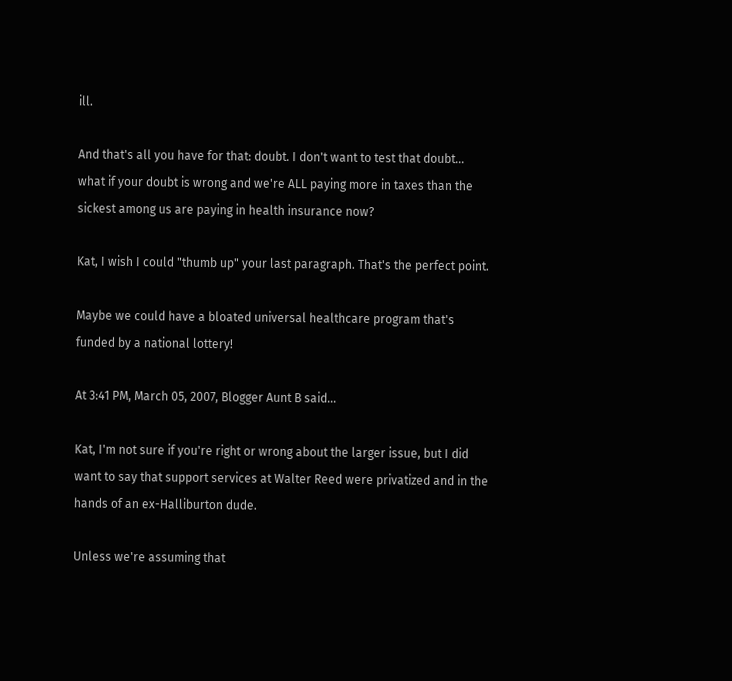ill.

And that's all you have for that: doubt. I don't want to test that doubt... what if your doubt is wrong and we're ALL paying more in taxes than the sickest among us are paying in health insurance now?

Kat, I wish I could "thumb up" your last paragraph. That's the perfect point.

Maybe we could have a bloated universal healthcare program that's funded by a national lottery!

At 3:41 PM, March 05, 2007, Blogger Aunt B said...

Kat, I'm not sure if you're right or wrong about the larger issue, but I did want to say that support services at Walter Reed were privatized and in the hands of an ex-Halliburton dude.

Unless we're assuming that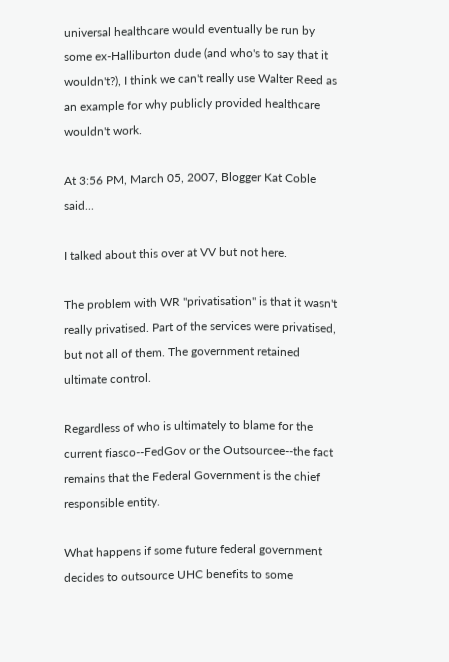universal healthcare would eventually be run by some ex-Halliburton dude (and who's to say that it wouldn't?), I think we can't really use Walter Reed as an example for why publicly provided healthcare wouldn't work.

At 3:56 PM, March 05, 2007, Blogger Kat Coble said...

I talked about this over at VV but not here.

The problem with WR "privatisation" is that it wasn't really privatised. Part of the services were privatised, but not all of them. The government retained ultimate control.

Regardless of who is ultimately to blame for the current fiasco--FedGov or the Outsourcee--the fact remains that the Federal Government is the chief responsible entity.

What happens if some future federal government decides to outsource UHC benefits to some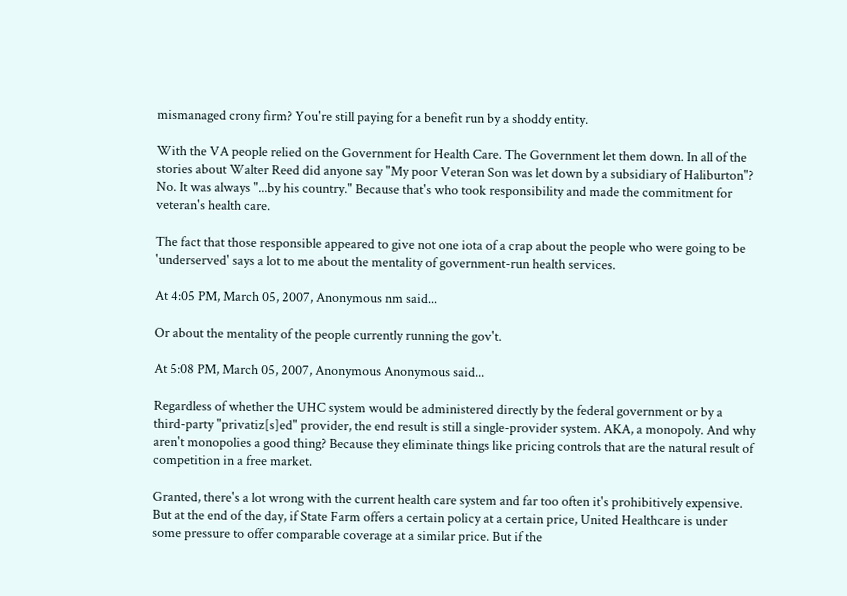mismanaged crony firm? You're still paying for a benefit run by a shoddy entity.

With the VA people relied on the Government for Health Care. The Government let them down. In all of the stories about Walter Reed did anyone say "My poor Veteran Son was let down by a subsidiary of Haliburton"? No. It was always "...by his country." Because that's who took responsibility and made the commitment for veteran's health care.

The fact that those responsible appeared to give not one iota of a crap about the people who were going to be 'underserved' says a lot to me about the mentality of government-run health services.

At 4:05 PM, March 05, 2007, Anonymous nm said...

Or about the mentality of the people currently running the gov't.

At 5:08 PM, March 05, 2007, Anonymous Anonymous said...

Regardless of whether the UHC system would be administered directly by the federal government or by a third-party "privatiz[s]ed" provider, the end result is still a single-provider system. AKA, a monopoly. And why aren't monopolies a good thing? Because they eliminate things like pricing controls that are the natural result of competition in a free market.

Granted, there's a lot wrong with the current health care system and far too often it's prohibitively expensive. But at the end of the day, if State Farm offers a certain policy at a certain price, United Healthcare is under some pressure to offer comparable coverage at a similar price. But if the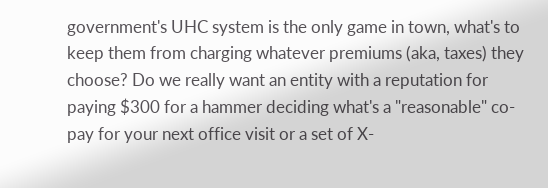government's UHC system is the only game in town, what's to keep them from charging whatever premiums (aka, taxes) they choose? Do we really want an entity with a reputation for paying $300 for a hammer deciding what's a "reasonable" co-pay for your next office visit or a set of X-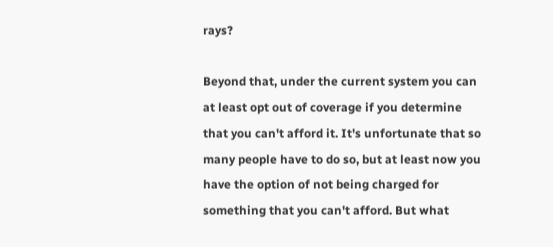rays?

Beyond that, under the current system you can at least opt out of coverage if you determine that you can't afford it. It's unfortunate that so many people have to do so, but at least now you have the option of not being charged for something that you can't afford. But what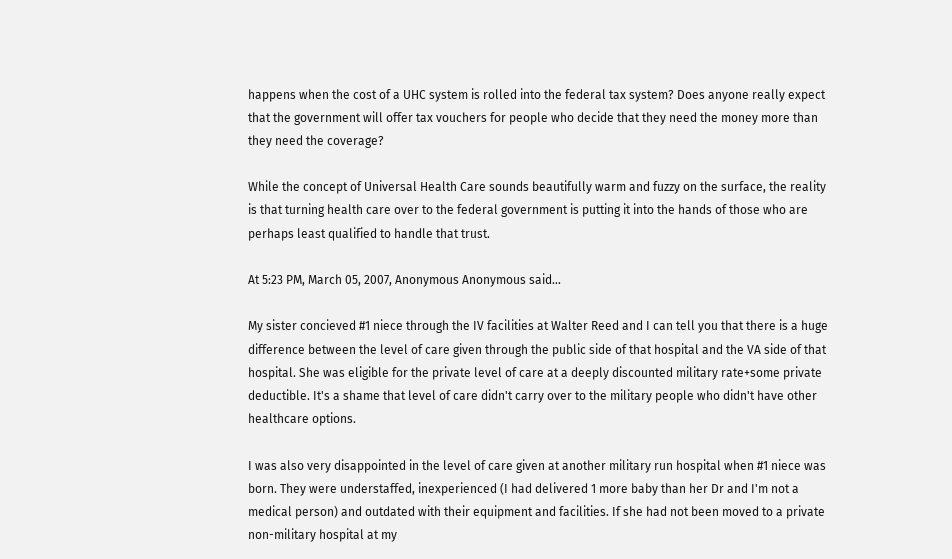happens when the cost of a UHC system is rolled into the federal tax system? Does anyone really expect that the government will offer tax vouchers for people who decide that they need the money more than they need the coverage?

While the concept of Universal Health Care sounds beautifully warm and fuzzy on the surface, the reality is that turning health care over to the federal government is putting it into the hands of those who are perhaps least qualified to handle that trust.

At 5:23 PM, March 05, 2007, Anonymous Anonymous said...

My sister concieved #1 niece through the IV facilities at Walter Reed and I can tell you that there is a huge difference between the level of care given through the public side of that hospital and the VA side of that hospital. She was eligible for the private level of care at a deeply discounted military rate+some private deductible. It's a shame that level of care didn't carry over to the military people who didn't have other healthcare options.

I was also very disappointed in the level of care given at another military run hospital when #1 niece was born. They were understaffed, inexperienced (I had delivered 1 more baby than her Dr and I'm not a medical person) and outdated with their equipment and facilities. If she had not been moved to a private non-military hospital at my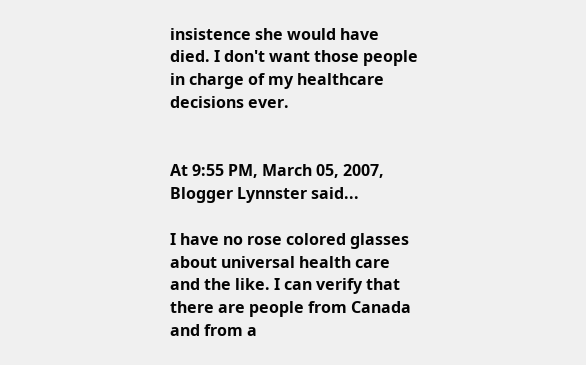insistence she would have died. I don't want those people in charge of my healthcare decisions ever.


At 9:55 PM, March 05, 2007, Blogger Lynnster said...

I have no rose colored glasses about universal health care and the like. I can verify that there are people from Canada and from a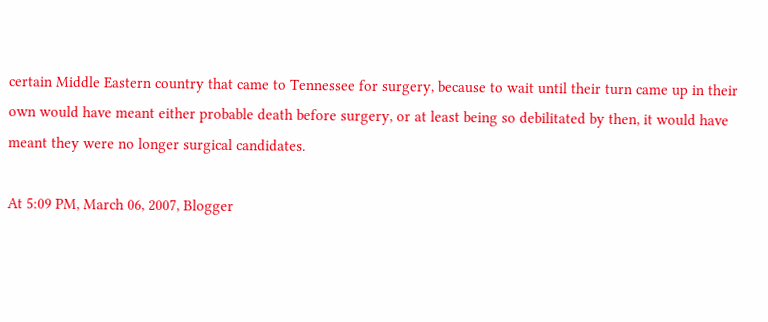certain Middle Eastern country that came to Tennessee for surgery, because to wait until their turn came up in their own would have meant either probable death before surgery, or at least being so debilitated by then, it would have meant they were no longer surgical candidates.

At 5:09 PM, March 06, 2007, Blogger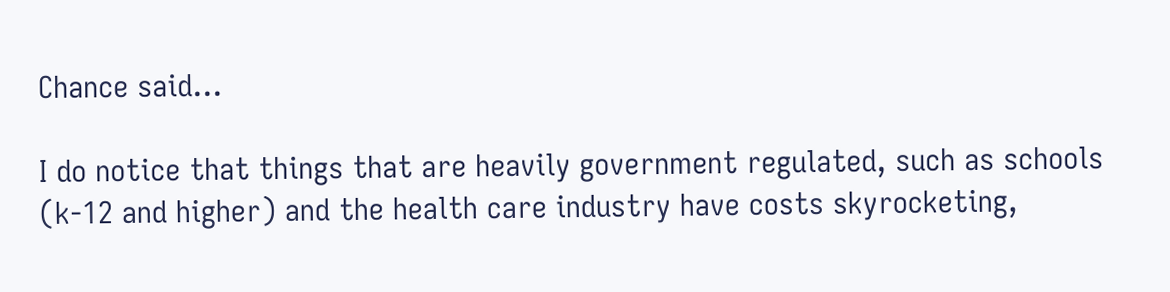Chance said...

I do notice that things that are heavily government regulated, such as schools (k-12 and higher) and the health care industry have costs skyrocketing,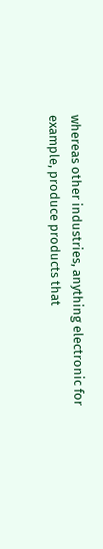whereas other industries, anything electronic for example, produce products that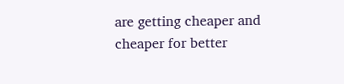are getting cheaper and cheaper for better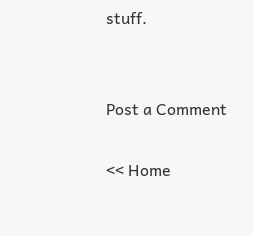stuff.


Post a Comment

<< Home